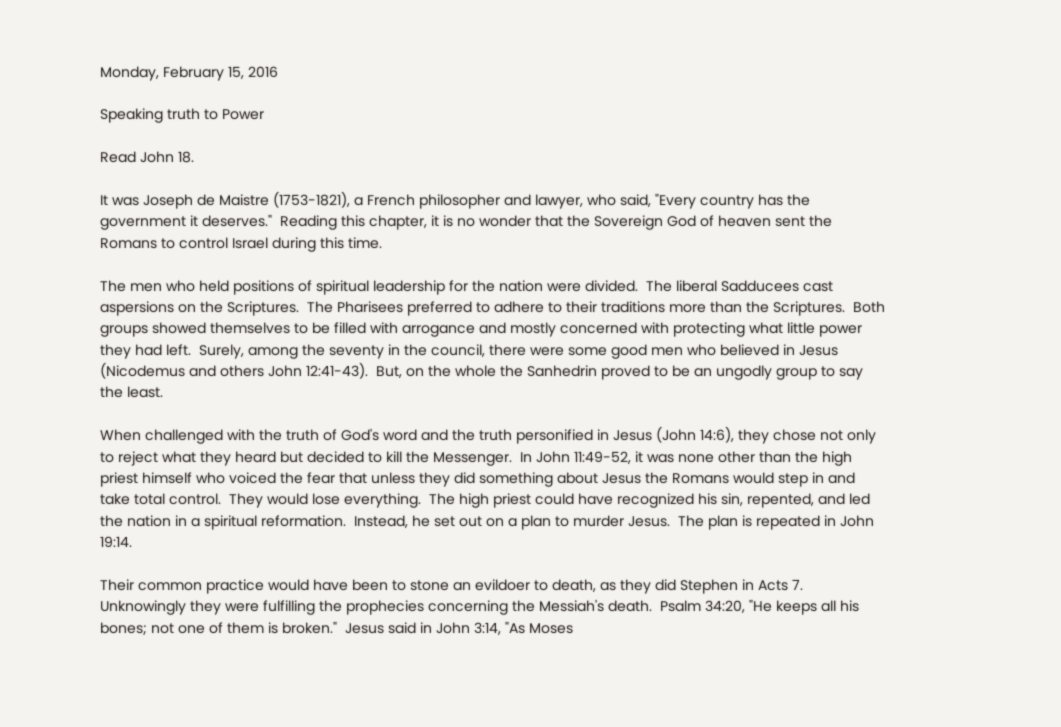Monday, February 15, 2016

Speaking truth to Power

Read John 18.

It was Joseph de Maistre (1753-1821), a French philosopher and lawyer, who said, "Every country has the government it deserves."  Reading this chapter, it is no wonder that the Sovereign God of heaven sent the Romans to control Israel during this time.

The men who held positions of spiritual leadership for the nation were divided.  The liberal Sadducees cast aspersions on the Scriptures.  The Pharisees preferred to adhere to their traditions more than the Scriptures.  Both groups showed themselves to be filled with arrogance and mostly concerned with protecting what little power they had left.  Surely, among the seventy in the council, there were some good men who believed in Jesus (Nicodemus and others John 12:41-43).  But, on the whole the Sanhedrin proved to be an ungodly group to say the least.

When challenged with the truth of God's word and the truth personified in Jesus (John 14:6), they chose not only to reject what they heard but decided to kill the Messenger.  In John 11:49-52, it was none other than the high priest himself who voiced the fear that unless they did something about Jesus the Romans would step in and take total control.  They would lose everything.  The high priest could have recognized his sin, repented, and led the nation in a spiritual reformation.  Instead, he set out on a plan to murder Jesus.  The plan is repeated in John 19:14.

Their common practice would have been to stone an evildoer to death, as they did Stephen in Acts 7.  Unknowingly they were fulfilling the prophecies concerning the Messiah's death.  Psalm 34:20, "He keeps all his bones; not one of them is broken."  Jesus said in John 3:14, "As Moses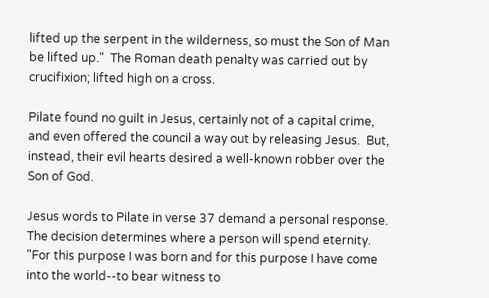lifted up the serpent in the wilderness, so must the Son of Man be lifted up."  The Roman death penalty was carried out by crucifixion; lifted high on a cross.

Pilate found no guilt in Jesus, certainly not of a capital crime, and even offered the council a way out by releasing Jesus.  But, instead, their evil hearts desired a well-known robber over the Son of God.

Jesus words to Pilate in verse 37 demand a personal response.  The decision determines where a person will spend eternity.  "For this purpose I was born and for this purpose I have come into the world--to bear witness to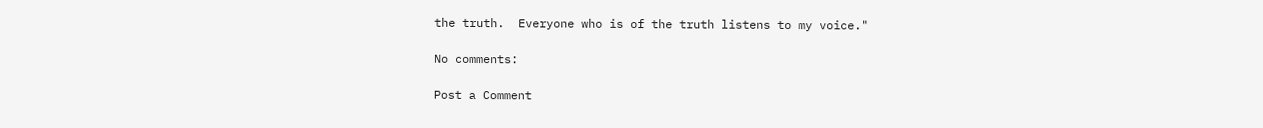the truth.  Everyone who is of the truth listens to my voice."

No comments:

Post a Comment